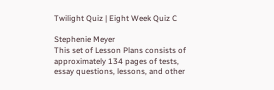Twilight Quiz | Eight Week Quiz C

Stephenie Meyer
This set of Lesson Plans consists of approximately 134 pages of tests, essay questions, lessons, and other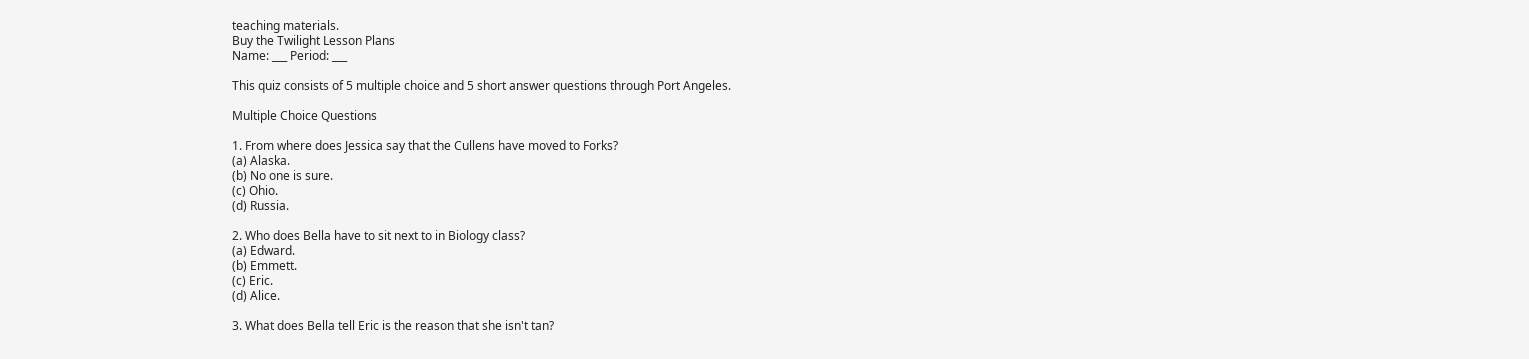teaching materials.
Buy the Twilight Lesson Plans
Name: ___ Period: ___

This quiz consists of 5 multiple choice and 5 short answer questions through Port Angeles.

Multiple Choice Questions

1. From where does Jessica say that the Cullens have moved to Forks?
(a) Alaska.
(b) No one is sure.
(c) Ohio.
(d) Russia.

2. Who does Bella have to sit next to in Biology class?
(a) Edward.
(b) Emmett.
(c) Eric.
(d) Alice.

3. What does Bella tell Eric is the reason that she isn't tan?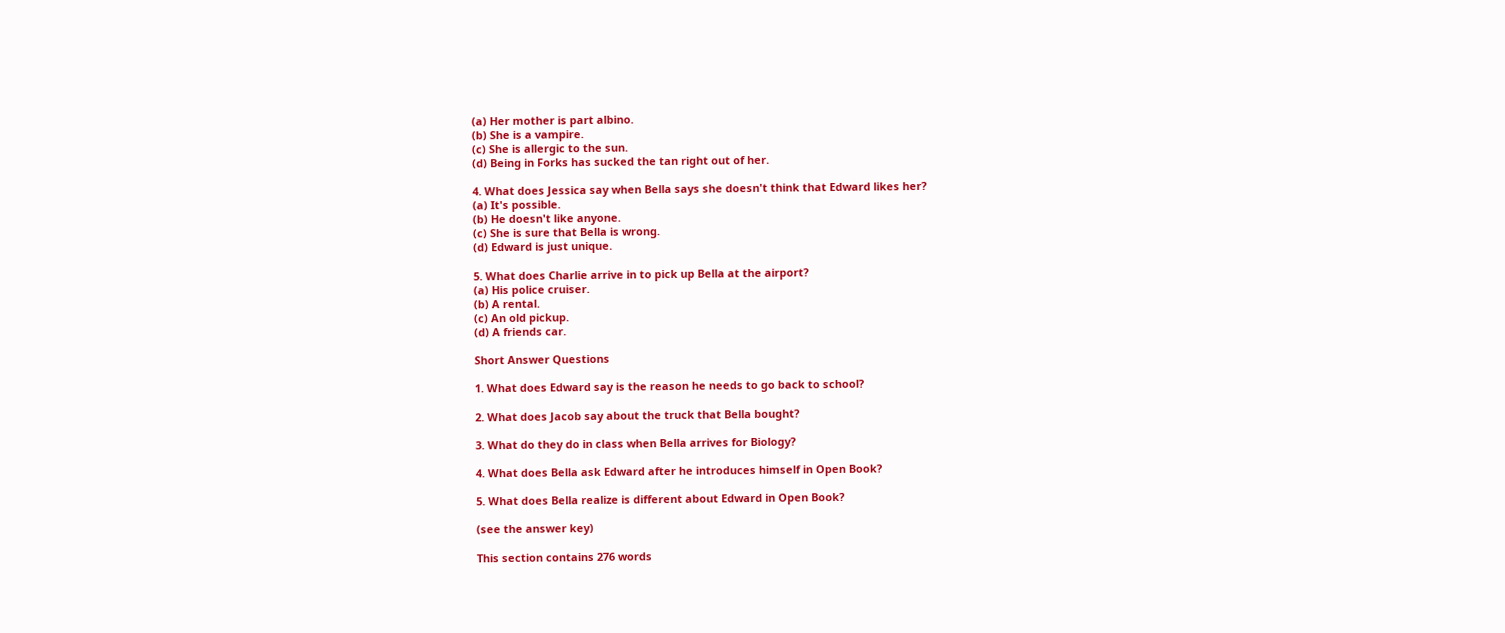(a) Her mother is part albino.
(b) She is a vampire.
(c) She is allergic to the sun.
(d) Being in Forks has sucked the tan right out of her.

4. What does Jessica say when Bella says she doesn't think that Edward likes her?
(a) It's possible.
(b) He doesn't like anyone.
(c) She is sure that Bella is wrong.
(d) Edward is just unique.

5. What does Charlie arrive in to pick up Bella at the airport?
(a) His police cruiser.
(b) A rental.
(c) An old pickup.
(d) A friends car.

Short Answer Questions

1. What does Edward say is the reason he needs to go back to school?

2. What does Jacob say about the truck that Bella bought?

3. What do they do in class when Bella arrives for Biology?

4. What does Bella ask Edward after he introduces himself in Open Book?

5. What does Bella realize is different about Edward in Open Book?

(see the answer key)

This section contains 276 words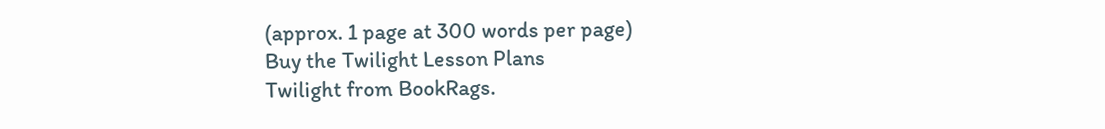(approx. 1 page at 300 words per page)
Buy the Twilight Lesson Plans
Twilight from BookRags.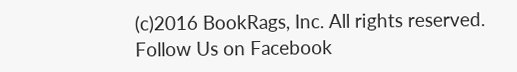(c)2016 BookRags, Inc. All rights reserved.
Follow Us on Facebook